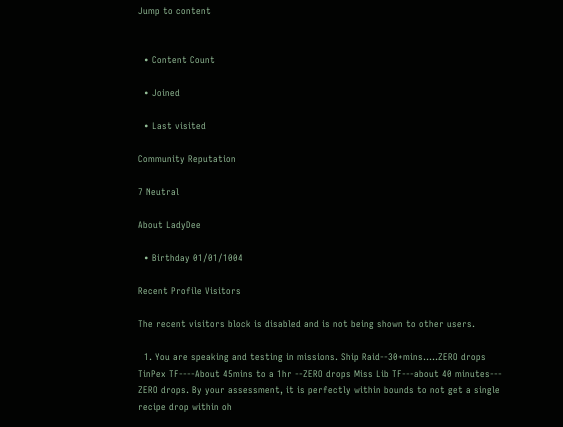Jump to content


  • Content Count

  • Joined

  • Last visited

Community Reputation

7 Neutral

About LadyDee

  • Birthday 01/01/1004

Recent Profile Visitors

The recent visitors block is disabled and is not being shown to other users.

  1. You are speaking and testing in missions. Ship Raid--30+mins.....ZERO drops TinPex TF----About 45mins to a 1hr --ZERO drops Miss Lib TF---about 40 minutes--- ZERO drops. By your assessment, it is perfectly within bounds to not get a single recipe drop within oh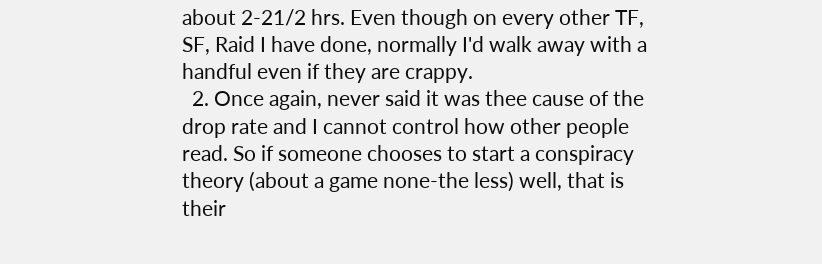about 2-21/2 hrs. Even though on every other TF, SF, Raid I have done, normally I'd walk away with a handful even if they are crappy.
  2. Once again, never said it was thee cause of the drop rate and I cannot control how other people read. So if someone chooses to start a conspiracy theory (about a game none-the less) well, that is their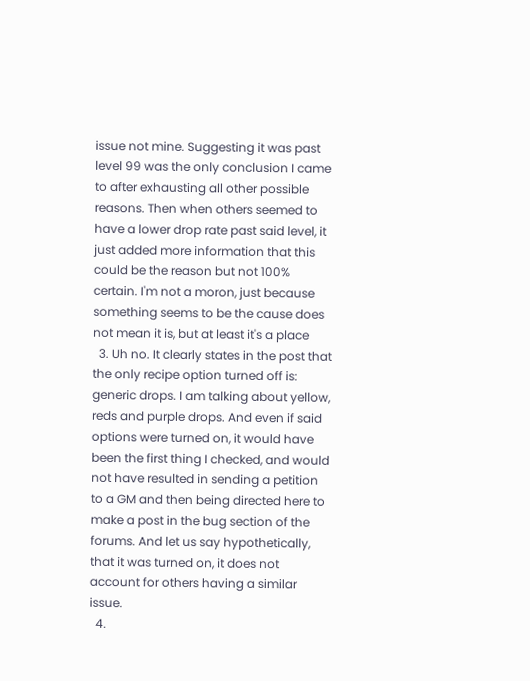issue not mine. Suggesting it was past level 99 was the only conclusion I came to after exhausting all other possible reasons. Then when others seemed to have a lower drop rate past said level, it just added more information that this could be the reason but not 100% certain. I'm not a moron, just because something seems to be the cause does not mean it is, but at least it's a place
  3. Uh no. It clearly states in the post that the only recipe option turned off is: generic drops. I am talking about yellow, reds and purple drops. And even if said options were turned on, it would have been the first thing I checked, and would not have resulted in sending a petition to a GM and then being directed here to make a post in the bug section of the forums. And let us say hypothetically, that it was turned on, it does not account for others having a similar issue.
  4.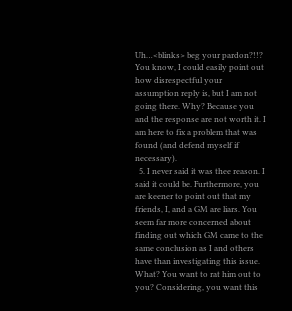Uh…<blinks> beg your pardon?!!? You know, I could easily point out how disrespectful your assumption reply is, but I am not going there. Why? Because you and the response are not worth it. I am here to fix a problem that was found (and defend myself if necessary).
  5. I never said it was thee reason. I said it could be. Furthermore, you are keener to point out that my friends, I, and a GM are liars. You seem far more concerned about finding out which GM came to the same conclusion as I and others have than investigating this issue. What? You want to rat him out to you? Considering, you want this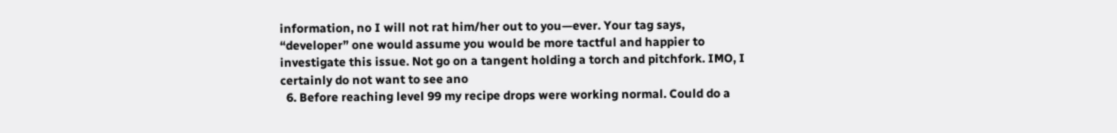information, no I will not rat him/her out to you—ever. Your tag says, “developer” one would assume you would be more tactful and happier to investigate this issue. Not go on a tangent holding a torch and pitchfork. IMO, I certainly do not want to see ano
  6. Before reaching level 99 my recipe drops were working normal. Could do a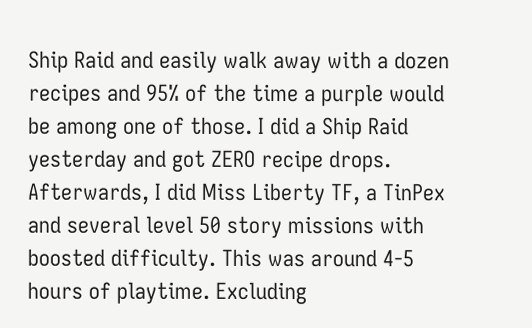Ship Raid and easily walk away with a dozen recipes and 95% of the time a purple would be among one of those. I did a Ship Raid yesterday and got ZERO recipe drops. Afterwards, I did Miss Liberty TF, a TinPex and several level 50 story missions with boosted difficulty. This was around 4-5 hours of playtime. Excluding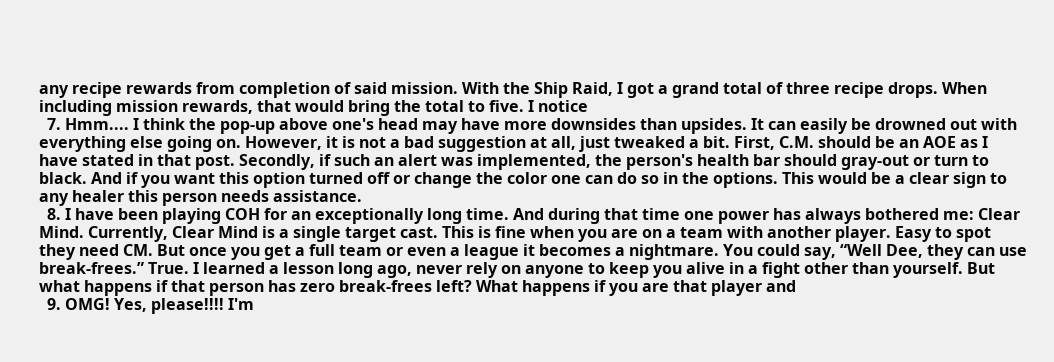any recipe rewards from completion of said mission. With the Ship Raid, I got a grand total of three recipe drops. When including mission rewards, that would bring the total to five. I notice
  7. Hmm.... I think the pop-up above one's head may have more downsides than upsides. It can easily be drowned out with everything else going on. However, it is not a bad suggestion at all, just tweaked a bit. First, C.M. should be an AOE as I have stated in that post. Secondly, if such an alert was implemented, the person's health bar should gray-out or turn to black. And if you want this option turned off or change the color one can do so in the options. This would be a clear sign to any healer this person needs assistance.
  8. I have been playing COH for an exceptionally long time. And during that time one power has always bothered me: Clear Mind. Currently, Clear Mind is a single target cast. This is fine when you are on a team with another player. Easy to spot they need CM. But once you get a full team or even a league it becomes a nightmare. You could say, “Well Dee, they can use break-frees.” True. I learned a lesson long ago, never rely on anyone to keep you alive in a fight other than yourself. But what happens if that person has zero break-frees left? What happens if you are that player and
  9. OMG! Yes, please!!!! I'm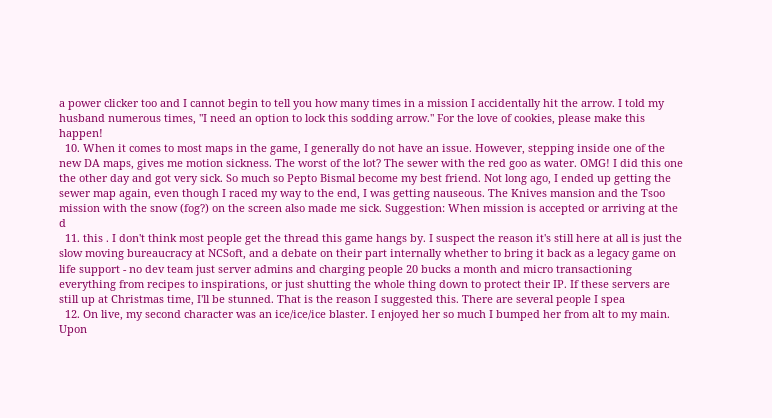a power clicker too and I cannot begin to tell you how many times in a mission I accidentally hit the arrow. I told my husband numerous times, "I need an option to lock this sodding arrow." For the love of cookies, please make this happen!
  10. When it comes to most maps in the game, I generally do not have an issue. However, stepping inside one of the new DA maps, gives me motion sickness. The worst of the lot? The sewer with the red goo as water. OMG! I did this one the other day and got very sick. So much so Pepto Bismal become my best friend. Not long ago, I ended up getting the sewer map again, even though I raced my way to the end, I was getting nauseous. The Knives mansion and the Tsoo mission with the snow (fog?) on the screen also made me sick. Suggestion: When mission is accepted or arriving at the d
  11. this . I don't think most people get the thread this game hangs by. I suspect the reason it's still here at all is just the slow moving bureaucracy at NCSoft, and a debate on their part internally whether to bring it back as a legacy game on life support - no dev team just server admins and charging people 20 bucks a month and micro transactioning everything from recipes to inspirations, or just shutting the whole thing down to protect their IP. If these servers are still up at Christmas time, I'll be stunned. That is the reason I suggested this. There are several people I spea
  12. On live, my second character was an ice/ice/ice blaster. I enjoyed her so much I bumped her from alt to my main. Upon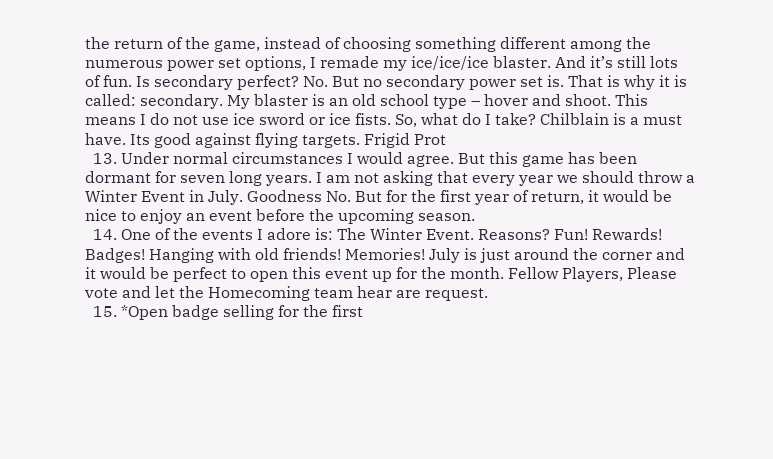the return of the game, instead of choosing something different among the numerous power set options, I remade my ice/ice/ice blaster. And it’s still lots of fun. Is secondary perfect? No. But no secondary power set is. That is why it is called: secondary. My blaster is an old school type – hover and shoot. This means I do not use ice sword or ice fists. So, what do I take? Chilblain is a must have. Its good against flying targets. Frigid Prot
  13. Under normal circumstances I would agree. But this game has been dormant for seven long years. I am not asking that every year we should throw a Winter Event in July. Goodness No. But for the first year of return, it would be nice to enjoy an event before the upcoming season.
  14. One of the events I adore is: The Winter Event. Reasons? Fun! Rewards! Badges! Hanging with old friends! Memories! July is just around the corner and it would be perfect to open this event up for the month. Fellow Players, Please vote and let the Homecoming team hear are request.
  15. *Open badge selling for the first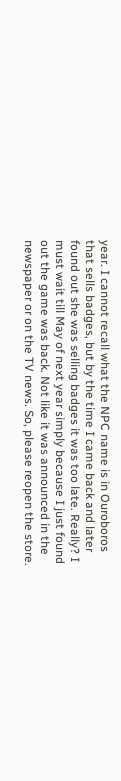year. I cannot recall what the NPC name is in Ouroboros that sells badges, but by the time I came back and later found out she was selling badges it was too late. Really? I must wait till May of next year simply because I just found out the game was back. Not like it was announced in the newspaper or on the TV news. So, please reopen the store.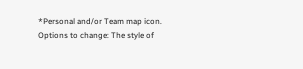*Personal and/or Team map icon. Options to change: The style of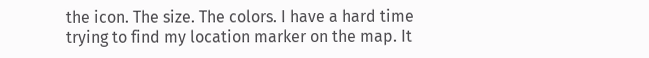the icon. The size. The colors. I have a hard time trying to find my location marker on the map. It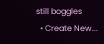still boggles
  • Create New...